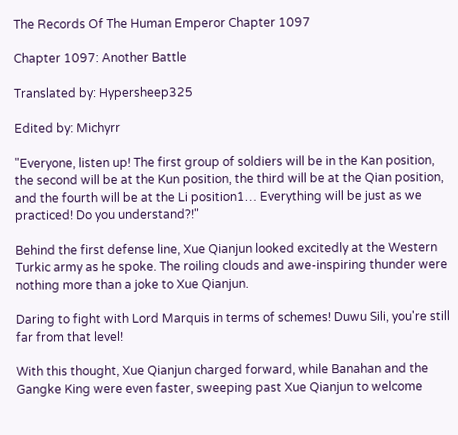The Records Of The Human Emperor Chapter 1097

Chapter 1097: Another Battle

Translated by: Hypersheep325

Edited by: Michyrr

"Everyone, listen up! The first group of soldiers will be in the Kan position, the second will be at the Kun position, the third will be at the Qian position, and the fourth will be at the Li position1… Everything will be just as we practiced! Do you understand?!"

Behind the first defense line, Xue Qianjun looked excitedly at the Western Turkic army as he spoke. The roiling clouds and awe-inspiring thunder were nothing more than a joke to Xue Qianjun.

Daring to fight with Lord Marquis in terms of schemes! Duwu Sili, you're still far from that level!

With this thought, Xue Qianjun charged forward, while Banahan and the Gangke King were even faster, sweeping past Xue Qianjun to welcome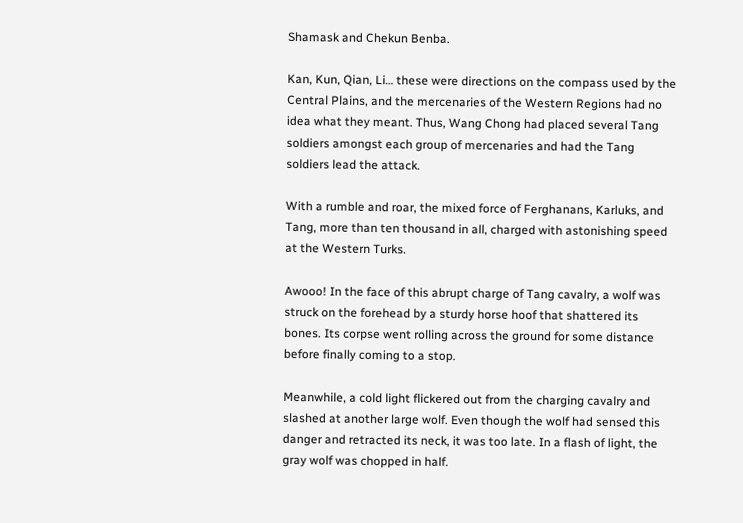Shamask and Chekun Benba.

Kan, Kun, Qian, Li… these were directions on the compass used by the Central Plains, and the mercenaries of the Western Regions had no idea what they meant. Thus, Wang Chong had placed several Tang soldiers amongst each group of mercenaries and had the Tang soldiers lead the attack.

With a rumble and roar, the mixed force of Ferghanans, Karluks, and Tang, more than ten thousand in all, charged with astonishing speed at the Western Turks.

Awooo! In the face of this abrupt charge of Tang cavalry, a wolf was struck on the forehead by a sturdy horse hoof that shattered its bones. Its corpse went rolling across the ground for some distance before finally coming to a stop.

Meanwhile, a cold light flickered out from the charging cavalry and slashed at another large wolf. Even though the wolf had sensed this danger and retracted its neck, it was too late. In a flash of light, the gray wolf was chopped in half.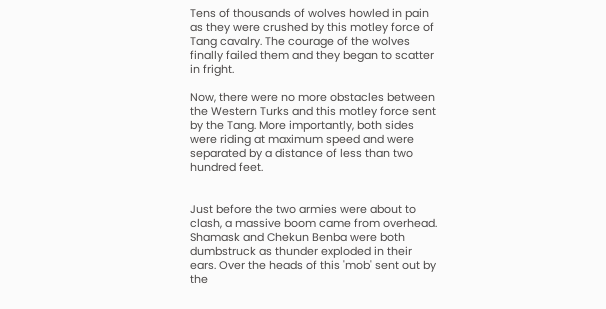Tens of thousands of wolves howled in pain as they were crushed by this motley force of Tang cavalry. The courage of the wolves finally failed them and they began to scatter in fright.

Now, there were no more obstacles between the Western Turks and this motley force sent by the Tang. More importantly, both sides were riding at maximum speed and were separated by a distance of less than two hundred feet.


Just before the two armies were about to clash, a massive boom came from overhead. Shamask and Chekun Benba were both dumbstruck as thunder exploded in their ears. Over the heads of this 'mob' sent out by the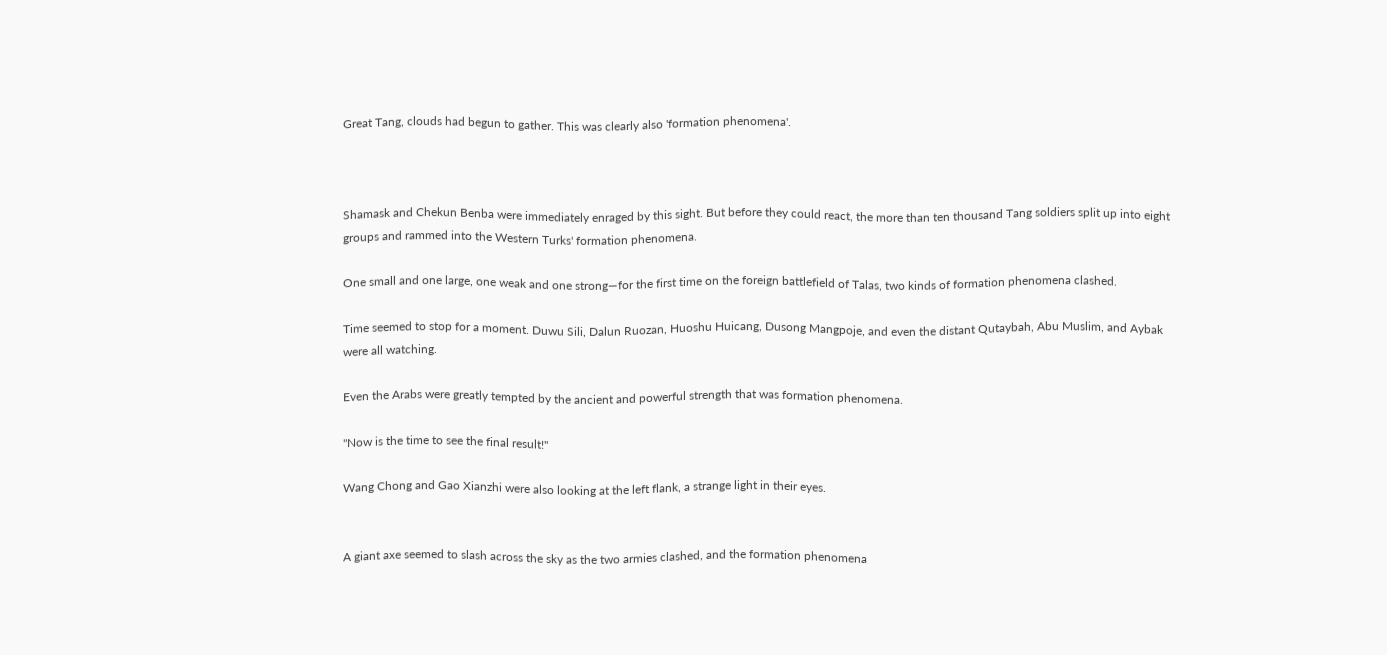Great Tang, clouds had begun to gather. This was clearly also 'formation phenomena'.



Shamask and Chekun Benba were immediately enraged by this sight. But before they could react, the more than ten thousand Tang soldiers split up into eight groups and rammed into the Western Turks' formation phenomena.

One small and one large, one weak and one strong—for the first time on the foreign battlefield of Talas, two kinds of formation phenomena clashed.

Time seemed to stop for a moment. Duwu Sili, Dalun Ruozan, Huoshu Huicang, Dusong Mangpoje, and even the distant Qutaybah, Abu Muslim, and Aybak were all watching.

Even the Arabs were greatly tempted by the ancient and powerful strength that was formation phenomena.

"Now is the time to see the final result!"

Wang Chong and Gao Xianzhi were also looking at the left flank, a strange light in their eyes.


A giant axe seemed to slash across the sky as the two armies clashed, and the formation phenomena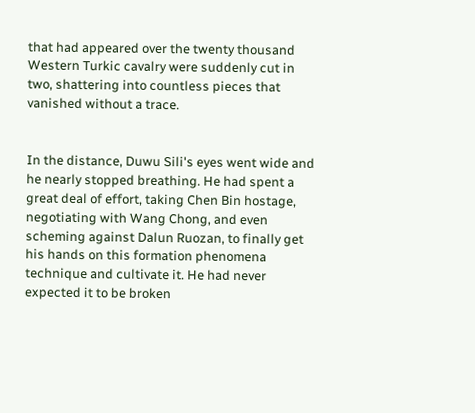that had appeared over the twenty thousand Western Turkic cavalry were suddenly cut in two, shattering into countless pieces that vanished without a trace.


In the distance, Duwu Sili's eyes went wide and he nearly stopped breathing. He had spent a great deal of effort, taking Chen Bin hostage, negotiating with Wang Chong, and even scheming against Dalun Ruozan, to finally get his hands on this formation phenomena technique and cultivate it. He had never expected it to be broken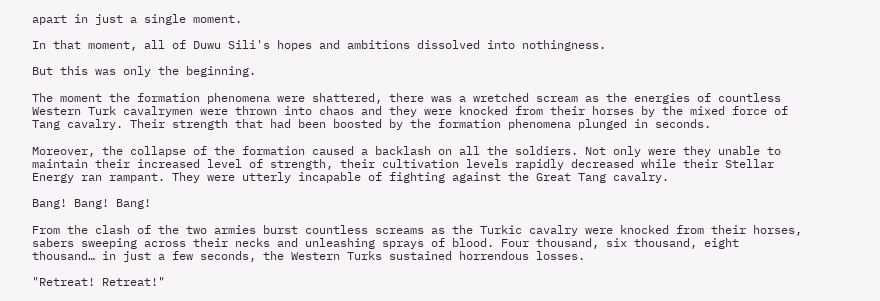apart in just a single moment.

In that moment, all of Duwu Sili's hopes and ambitions dissolved into nothingness.

But this was only the beginning.

The moment the formation phenomena were shattered, there was a wretched scream as the energies of countless Western Turk cavalrymen were thrown into chaos and they were knocked from their horses by the mixed force of Tang cavalry. Their strength that had been boosted by the formation phenomena plunged in seconds.

Moreover, the collapse of the formation caused a backlash on all the soldiers. Not only were they unable to maintain their increased level of strength, their cultivation levels rapidly decreased while their Stellar Energy ran rampant. They were utterly incapable of fighting against the Great Tang cavalry.

Bang! Bang! Bang!

From the clash of the two armies burst countless screams as the Turkic cavalry were knocked from their horses, sabers sweeping across their necks and unleashing sprays of blood. Four thousand, six thousand, eight thousand… in just a few seconds, the Western Turks sustained horrendous losses.

"Retreat! Retreat!"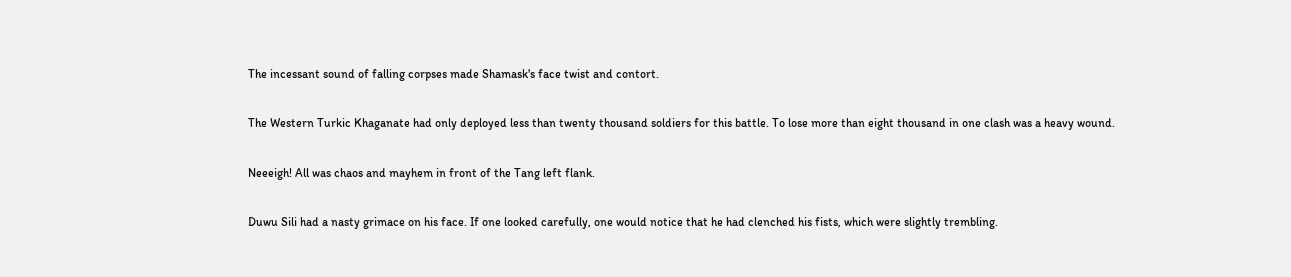The incessant sound of falling corpses made Shamask's face twist and contort.

The Western Turkic Khaganate had only deployed less than twenty thousand soldiers for this battle. To lose more than eight thousand in one clash was a heavy wound.

Neeeigh! All was chaos and mayhem in front of the Tang left flank.

Duwu Sili had a nasty grimace on his face. If one looked carefully, one would notice that he had clenched his fists, which were slightly trembling.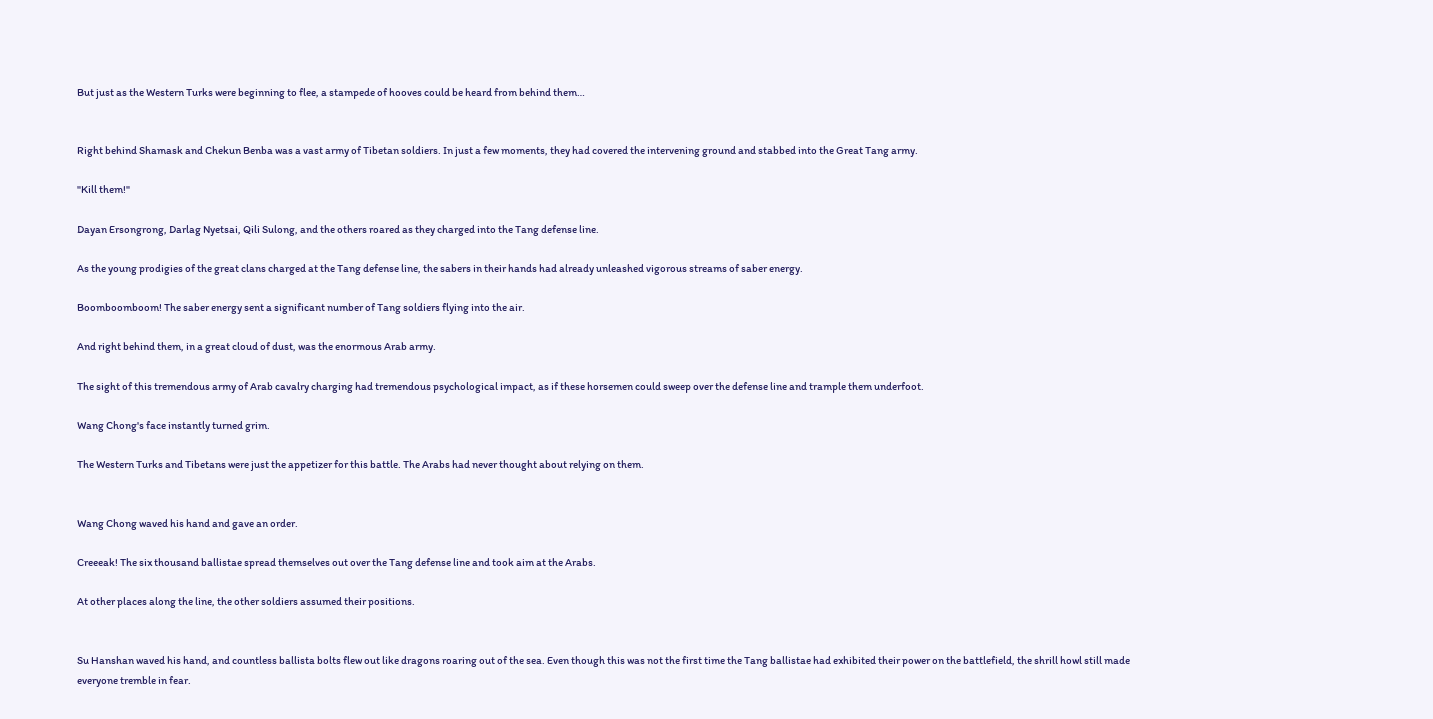But just as the Western Turks were beginning to flee, a stampede of hooves could be heard from behind them…


Right behind Shamask and Chekun Benba was a vast army of Tibetan soldiers. In just a few moments, they had covered the intervening ground and stabbed into the Great Tang army.

"Kill them!"

Dayan Ersongrong, Darlag Nyetsai, Qili Sulong, and the others roared as they charged into the Tang defense line.

As the young prodigies of the great clans charged at the Tang defense line, the sabers in their hands had already unleashed vigorous streams of saber energy.

Boomboomboom! The saber energy sent a significant number of Tang soldiers flying into the air.

And right behind them, in a great cloud of dust, was the enormous Arab army.

The sight of this tremendous army of Arab cavalry charging had tremendous psychological impact, as if these horsemen could sweep over the defense line and trample them underfoot.

Wang Chong's face instantly turned grim.

The Western Turks and Tibetans were just the appetizer for this battle. The Arabs had never thought about relying on them.


Wang Chong waved his hand and gave an order.

Creeeak! The six thousand ballistae spread themselves out over the Tang defense line and took aim at the Arabs.

At other places along the line, the other soldiers assumed their positions.


Su Hanshan waved his hand, and countless ballista bolts flew out like dragons roaring out of the sea. Even though this was not the first time the Tang ballistae had exhibited their power on the battlefield, the shrill howl still made everyone tremble in fear.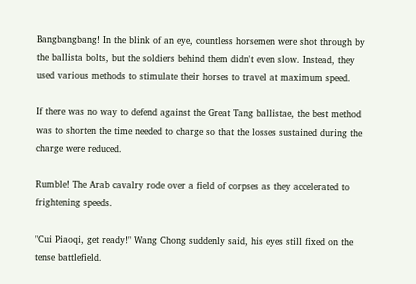Bangbangbang! In the blink of an eye, countless horsemen were shot through by the ballista bolts, but the soldiers behind them didn't even slow. Instead, they used various methods to stimulate their horses to travel at maximum speed.

If there was no way to defend against the Great Tang ballistae, the best method was to shorten the time needed to charge so that the losses sustained during the charge were reduced.

Rumble! The Arab cavalry rode over a field of corpses as they accelerated to frightening speeds.

"Cui Piaoqi, get ready!" Wang Chong suddenly said, his eyes still fixed on the tense battlefield.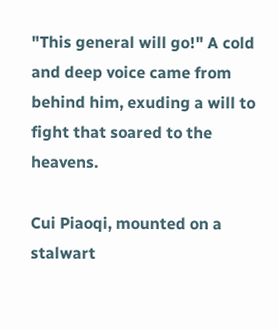"This general will go!" A cold and deep voice came from behind him, exuding a will to fight that soared to the heavens.

Cui Piaoqi, mounted on a stalwart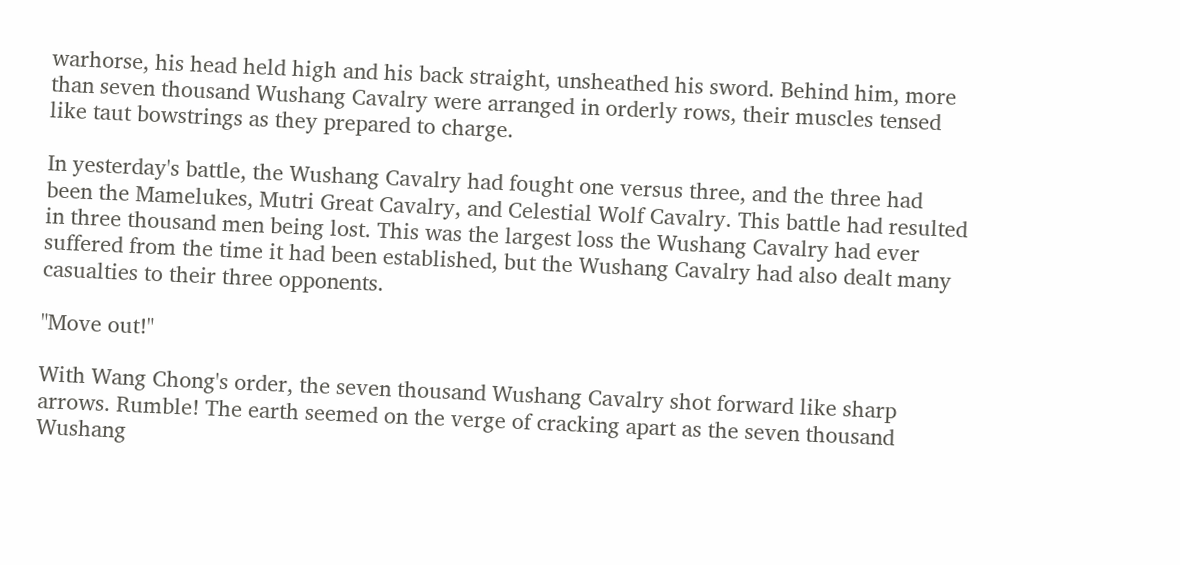warhorse, his head held high and his back straight, unsheathed his sword. Behind him, more than seven thousand Wushang Cavalry were arranged in orderly rows, their muscles tensed like taut bowstrings as they prepared to charge.

In yesterday's battle, the Wushang Cavalry had fought one versus three, and the three had been the Mamelukes, Mutri Great Cavalry, and Celestial Wolf Cavalry. This battle had resulted in three thousand men being lost. This was the largest loss the Wushang Cavalry had ever suffered from the time it had been established, but the Wushang Cavalry had also dealt many casualties to their three opponents.

"Move out!"

With Wang Chong's order, the seven thousand Wushang Cavalry shot forward like sharp arrows. Rumble! The earth seemed on the verge of cracking apart as the seven thousand Wushang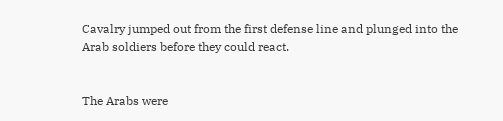Cavalry jumped out from the first defense line and plunged into the Arab soldiers before they could react.


The Arabs were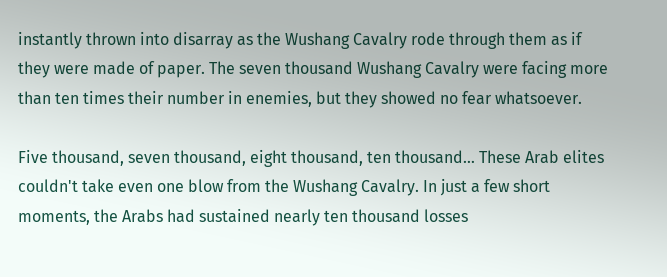instantly thrown into disarray as the Wushang Cavalry rode through them as if they were made of paper. The seven thousand Wushang Cavalry were facing more than ten times their number in enemies, but they showed no fear whatsoever.

Five thousand, seven thousand, eight thousand, ten thousand… These Arab elites couldn't take even one blow from the Wushang Cavalry. In just a few short moments, the Arabs had sustained nearly ten thousand losses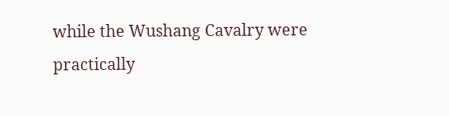while the Wushang Cavalry were practically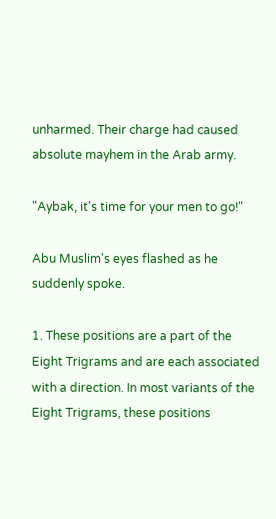unharmed. Their charge had caused absolute mayhem in the Arab army.

"Aybak, it's time for your men to go!"

Abu Muslim's eyes flashed as he suddenly spoke.

1. These positions are a part of the Eight Trigrams and are each associated with a direction. In most variants of the Eight Trigrams, these positions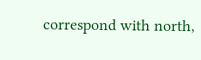correspond with north,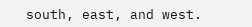south, east, and west.